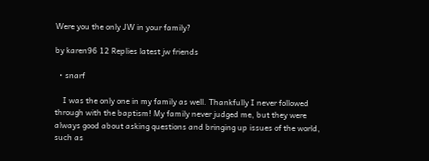Were you the only JW in your family?

by karen96 12 Replies latest jw friends

  • snarf

    I was the only one in my family as well. Thankfully I never followed through with the baptism! My family never judged me, but they were always good about asking questions and bringing up issues of the world, such as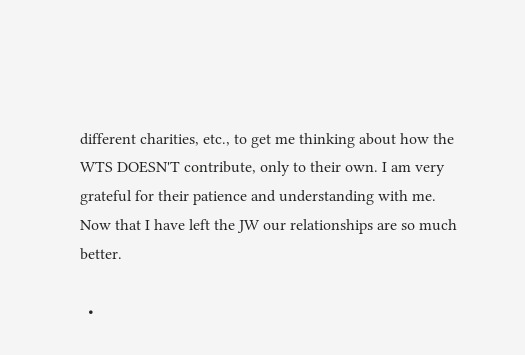different charities, etc., to get me thinking about how the WTS DOESN'T contribute, only to their own. I am very grateful for their patience and understanding with me. Now that I have left the JW our relationships are so much better.

  •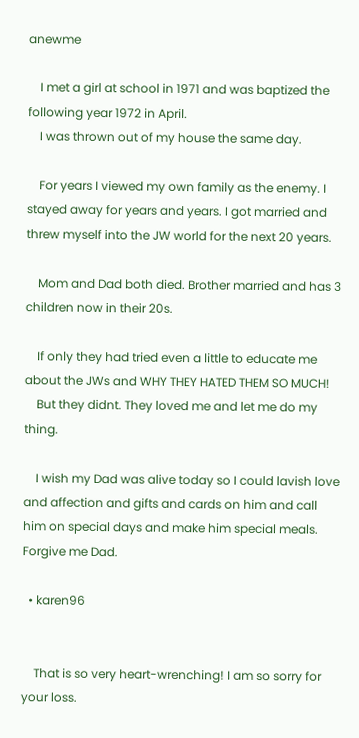anewme

    I met a girl at school in 1971 and was baptized the following year 1972 in April.
    I was thrown out of my house the same day.

    For years I viewed my own family as the enemy. I stayed away for years and years. I got married and threw myself into the JW world for the next 20 years.

    Mom and Dad both died. Brother married and has 3 children now in their 20s.

    If only they had tried even a little to educate me about the JWs and WHY THEY HATED THEM SO MUCH!
    But they didnt. They loved me and let me do my thing.

    I wish my Dad was alive today so I could lavish love and affection and gifts and cards on him and call him on special days and make him special meals. Forgive me Dad.

  • karen96


    That is so very heart-wrenching! I am so sorry for your loss.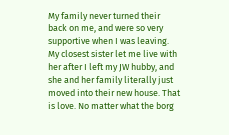My family never turned their back on me, and were so very supportive when I was leaving. My closest sister let me live with her after I left my JW hubby, and she and her family literally just moved into their new house. That is love. No matter what the borg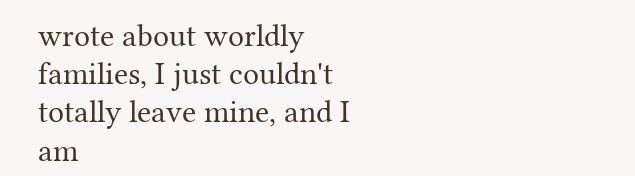wrote about worldly families, I just couldn't totally leave mine, and I am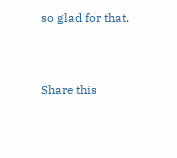so glad for that.


Share this